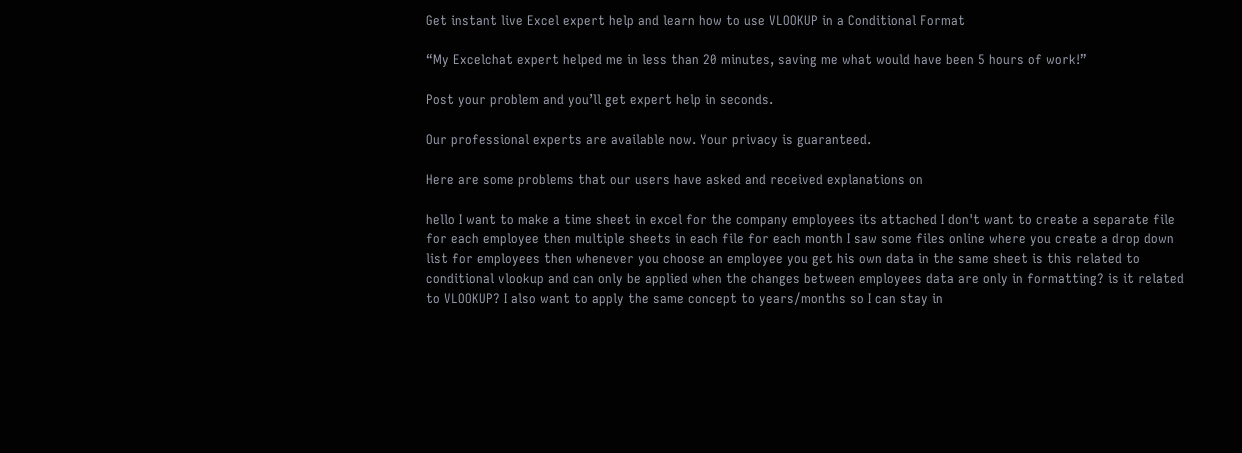Get instant live Excel expert help and learn how to use VLOOKUP in a Conditional Format

“My Excelchat expert helped me in less than 20 minutes, saving me what would have been 5 hours of work!”

Post your problem and you’ll get expert help in seconds.

Our professional experts are available now. Your privacy is guaranteed.

Here are some problems that our users have asked and received explanations on

hello I want to make a time sheet in excel for the company employees its attached I don't want to create a separate file for each employee then multiple sheets in each file for each month I saw some files online where you create a drop down list for employees then whenever you choose an employee you get his own data in the same sheet is this related to conditional vlookup and can only be applied when the changes between employees data are only in formatting? is it related to VLOOKUP? I also want to apply the same concept to years/months so I can stay in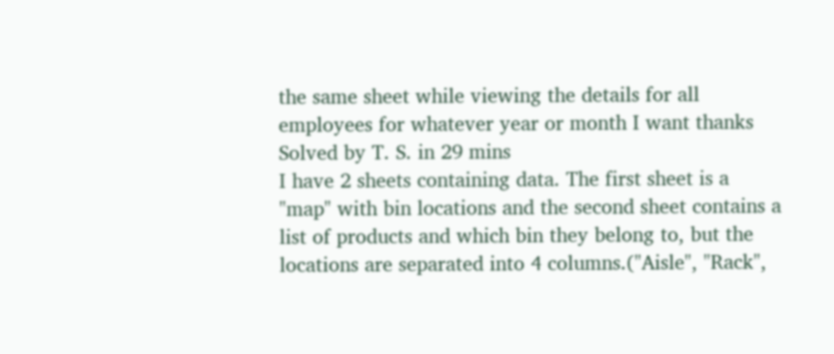the same sheet while viewing the details for all employees for whatever year or month I want thanks
Solved by T. S. in 29 mins
I have 2 sheets containing data. The first sheet is a "map" with bin locations and the second sheet contains a list of products and which bin they belong to, but the locations are separated into 4 columns.("Aisle", "Rack",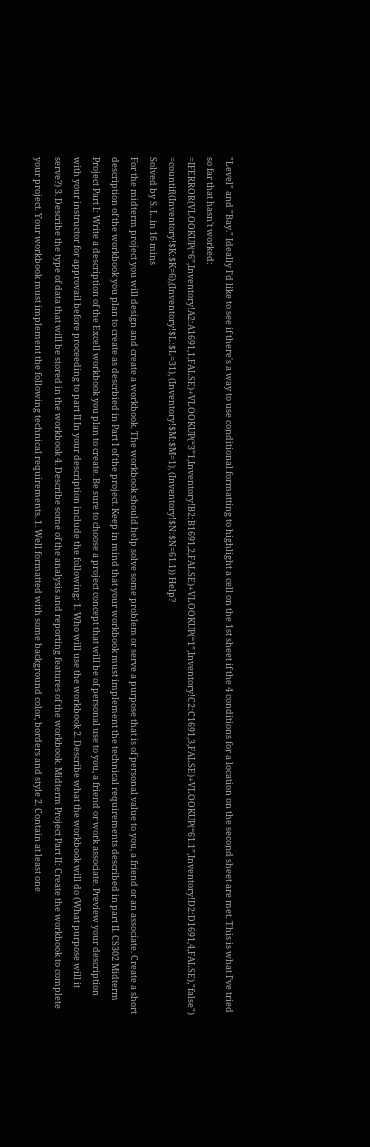"Level" and "Bay." Ideally I'd like to see if there's a way to use conditional formatting to highlight a cell on the 1st sheet if the 4 conditions for a location on the second sheet are met. This is what I've tried so far that hasn't worked: =IFERROR(VLOOKUP(“6”,Inventory!A2:A1691,1,FALSE)+VLOOKUP(“3”1,Inventory!B2:B1691,2,FALSE)+VLOOKUP(“1”,Inventory!C2:C1691,3,FALSE)+VLOOKUP(“61.1”,Inventory!D2:D1691,4,FALSE),"false") =countif((Inventory!$K:$K=6),(Inventory!$L:$L=31), (Inventory!$M:$M=1), (Inventory!$N:$N=61.1)) Help?
Solved by S. L. in 16 mins
For the midterm project you will design and create a workbook. The workbook should help solve some problem or serve a purpose that is of personal value to you, a friend or an associate. Create a short description of the workbook you plan to create as descrbied in Part I of the project. Keep in mind that your workbook must implement the technical requirements described in part II. CS302 Midterm Project Part I: Write a description of the Excell workbook you plan to create. Be sure to choose a project concept that will be of personal use to you, a friend or work associate. Preview your description with your instructor for approvail before proceeding to part II In your description include the following: 1. Who will use the workbook 2. Describe what the workbook will do (What purpose will it serve?) 3. Describe the type of data that will be stored in the workbook 4. Describe some of the analysis and reporting features of the workbook. Midterm Project Part II: Create the workbook to complete your project. Your workbook must implement the following technical requirements. 1. Well formatted with some background color, borders and style 2. Contain at least one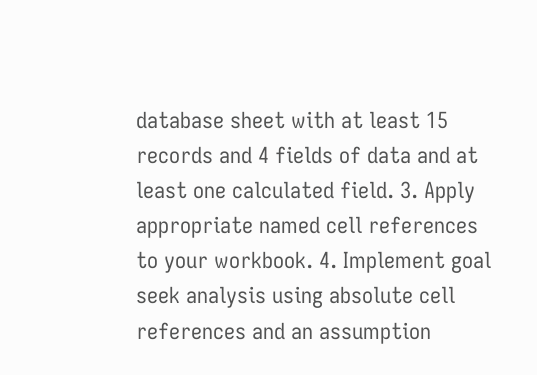database sheet with at least 15 records and 4 fields of data and at least one calculated field. 3. Apply appropriate named cell references to your workbook. 4. Implement goal seek analysis using absolute cell references and an assumption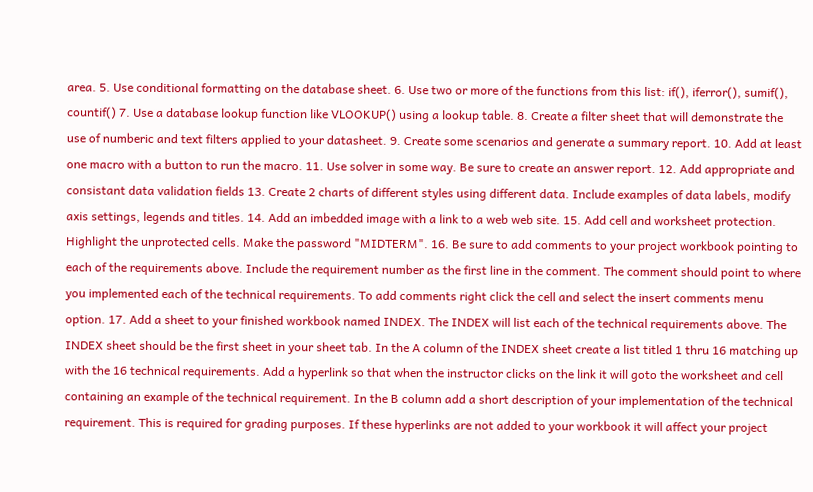area. 5. Use conditional formatting on the database sheet. 6. Use two or more of the functions from this list: if(), iferror(), sumif(), countif() 7. Use a database lookup function like VLOOKUP() using a lookup table. 8. Create a filter sheet that will demonstrate the use of numberic and text filters applied to your datasheet. 9. Create some scenarios and generate a summary report. 10. Add at least one macro with a button to run the macro. 11. Use solver in some way. Be sure to create an answer report. 12. Add appropriate and consistant data validation fields 13. Create 2 charts of different styles using different data. Include examples of data labels, modify axis settings, legends and titles. 14. Add an imbedded image with a link to a web web site. 15. Add cell and worksheet protection. Highlight the unprotected cells. Make the password "MIDTERM". 16. Be sure to add comments to your project workbook pointing to each of the requirements above. Include the requirement number as the first line in the comment. The comment should point to where you implemented each of the technical requirements. To add comments right click the cell and select the insert comments menu option. 17. Add a sheet to your finished workbook named INDEX. The INDEX will list each of the technical requirements above. The INDEX sheet should be the first sheet in your sheet tab. In the A column of the INDEX sheet create a list titled 1 thru 16 matching up with the 16 technical requirements. Add a hyperlink so that when the instructor clicks on the link it will goto the worksheet and cell containing an example of the technical requirement. In the B column add a short description of your implementation of the technical requirement. This is required for grading purposes. If these hyperlinks are not added to your workbook it will affect your project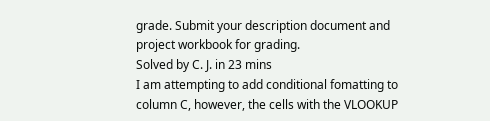grade. Submit your description document and project workbook for grading.
Solved by C. J. in 23 mins
I am attempting to add conditional fomatting to column C, however, the cells with the VLOOKUP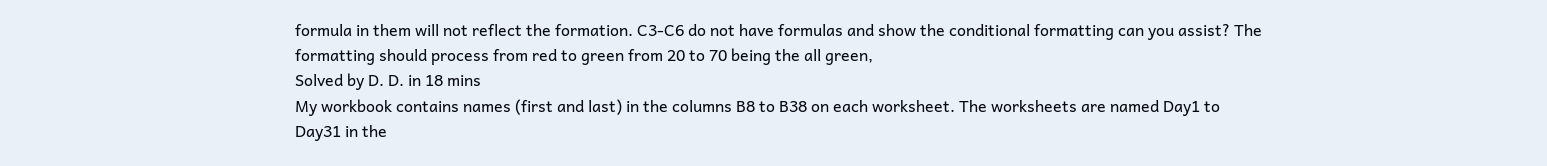formula in them will not reflect the formation. C3-C6 do not have formulas and show the conditional formatting can you assist? The formatting should process from red to green from 20 to 70 being the all green,
Solved by D. D. in 18 mins
My workbook contains names (first and last) in the columns B8 to B38 on each worksheet. The worksheets are named Day1 to Day31 in the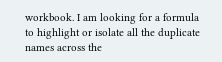workbook. I am looking for a formula to highlight or isolate all the duplicate names across the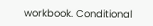workbook. Conditional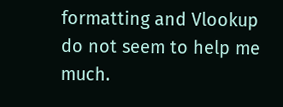formatting and Vlookup do not seem to help me much.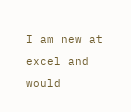I am new at excel and would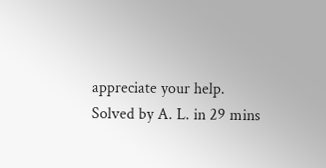appreciate your help.
Solved by A. L. in 29 mins